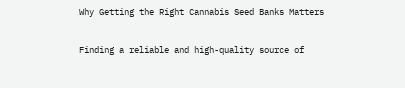Why Getting the Right Cannabis Seed Banks Matters

Finding a reliable and high-quality source of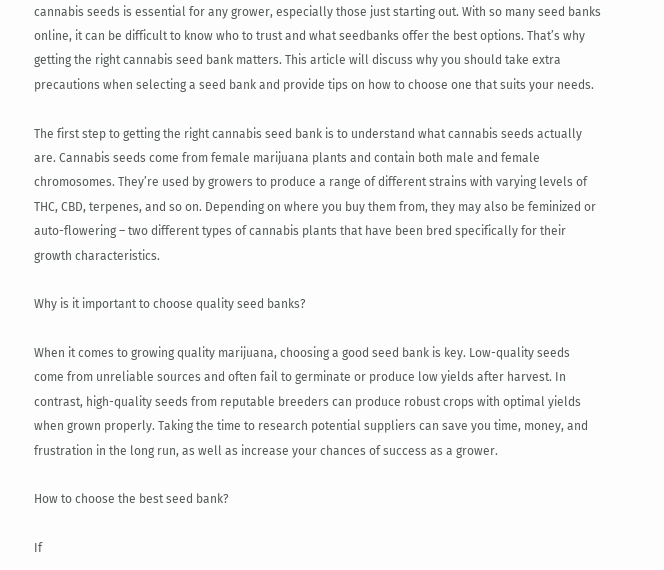cannabis seeds is essential for any grower, especially those just starting out. With so many seed banks online, it can be difficult to know who to trust and what seedbanks offer the best options. That’s why getting the right cannabis seed bank matters. This article will discuss why you should take extra precautions when selecting a seed bank and provide tips on how to choose one that suits your needs.

The first step to getting the right cannabis seed bank is to understand what cannabis seeds actually are. Cannabis seeds come from female marijuana plants and contain both male and female chromosomes. They’re used by growers to produce a range of different strains with varying levels of THC, CBD, terpenes, and so on. Depending on where you buy them from, they may also be feminized or auto-flowering – two different types of cannabis plants that have been bred specifically for their growth characteristics.

Why is it important to choose quality seed banks?

When it comes to growing quality marijuana, choosing a good seed bank is key. Low-quality seeds come from unreliable sources and often fail to germinate or produce low yields after harvest. In contrast, high-quality seeds from reputable breeders can produce robust crops with optimal yields when grown properly. Taking the time to research potential suppliers can save you time, money, and frustration in the long run, as well as increase your chances of success as a grower.

How to choose the best seed bank?

If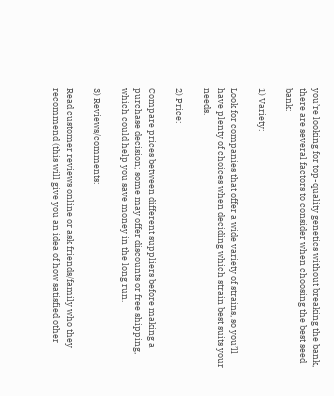you’re looking for top-quality genetics without breaking the bank, there are several factors to consider when choosing the best seed bank:

1) Variety:

Look for companies that offer a wide variety of strains, so you’ll have plenty of choices when deciding which strain best suits your needs.

2) Price:

Compare prices between different suppliers before making a purchase decision; some may offer discounts or free shipping, which could help you save money in the long run.

3) Reviews/comments:

Read customer reviews online or ask friends/family who they recommend (this will give you an idea of how satisfied other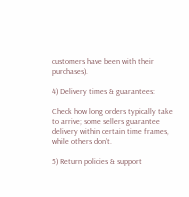customers have been with their purchases).

4) Delivery times & guarantees:

Check how long orders typically take to arrive; some sellers guarantee delivery within certain time frames, while others don’t.

5) Return policies & support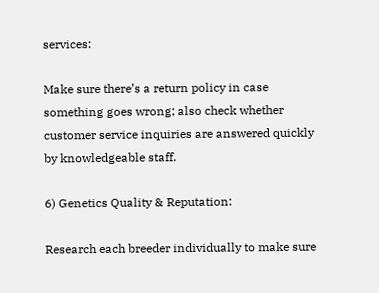services:

Make sure there’s a return policy in case something goes wrong; also check whether customer service inquiries are answered quickly by knowledgeable staff.

6) Genetics Quality & Reputation:

Research each breeder individually to make sure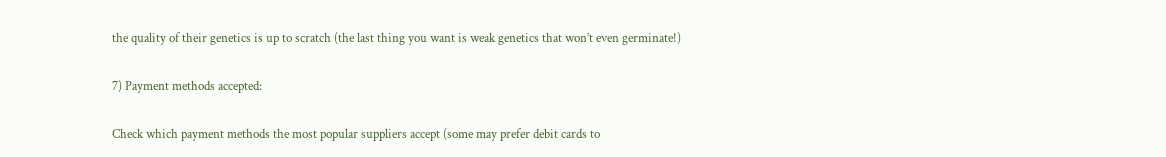the quality of their genetics is up to scratch (the last thing you want is weak genetics that won’t even germinate!)

7) Payment methods accepted:

Check which payment methods the most popular suppliers accept (some may prefer debit cards to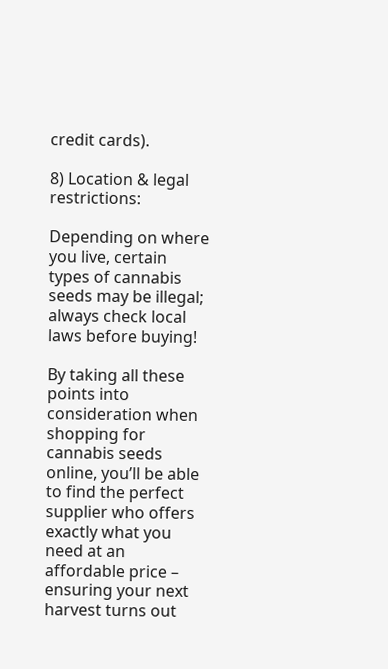credit cards).

8) Location & legal restrictions:

Depending on where you live, certain types of cannabis seeds may be illegal; always check local laws before buying!

By taking all these points into consideration when shopping for cannabis seeds online, you’ll be able to find the perfect supplier who offers exactly what you need at an affordable price – ensuring your next harvest turns out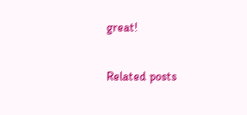great!

Related posts